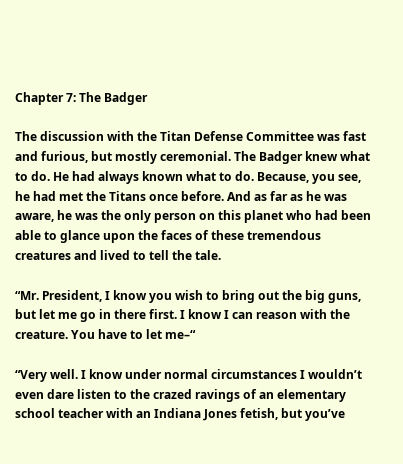Chapter 7: The Badger

The discussion with the Titan Defense Committee was fast and furious, but mostly ceremonial. The Badger knew what to do. He had always known what to do. Because, you see, he had met the Titans once before. And as far as he was aware, he was the only person on this planet who had been able to glance upon the faces of these tremendous creatures and lived to tell the tale.

“Mr. President, I know you wish to bring out the big guns, but let me go in there first. I know I can reason with the creature. You have to let me–“

“Very well. I know under normal circumstances I wouldn’t even dare listen to the crazed ravings of an elementary school teacher with an Indiana Jones fetish, but you’ve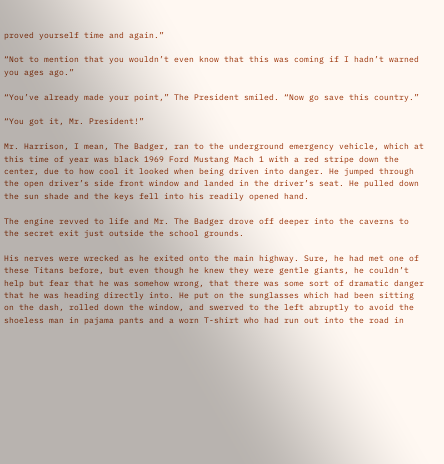proved yourself time and again.”

“Not to mention that you wouldn’t even know that this was coming if I hadn’t warned you ages ago.”

“You’ve already made your point,” The President smiled. “Now go save this country.”

“You got it, Mr. President!”

Mr. Harrison, I mean, The Badger, ran to the underground emergency vehicle, which at this time of year was black 1969 Ford Mustang Mach 1 with a red stripe down the center, due to how cool it looked when being driven into danger. He jumped through the open driver’s side front window and landed in the driver’s seat. He pulled down the sun shade and the keys fell into his readily opened hand.

The engine revved to life and Mr. The Badger drove off deeper into the caverns to the secret exit just outside the school grounds.

His nerves were wrecked as he exited onto the main highway. Sure, he had met one of these Titans before, but even though he knew they were gentle giants, he couldn’t help but fear that he was somehow wrong, that there was some sort of dramatic danger that he was heading directly into. He put on the sunglasses which had been sitting on the dash, rolled down the window, and swerved to the left abruptly to avoid the shoeless man in pajama pants and a worn T-shirt who had run out into the road in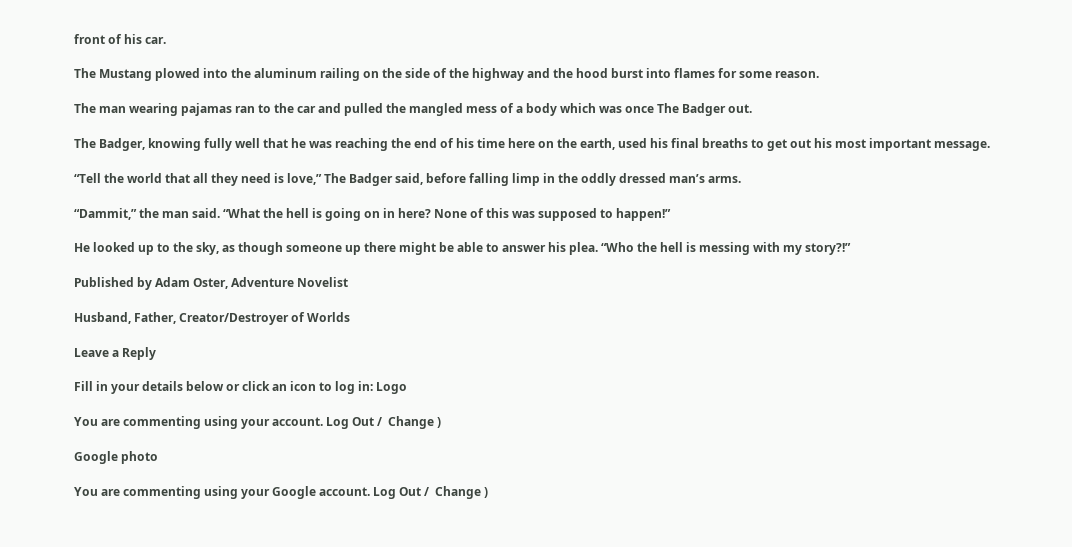front of his car.

The Mustang plowed into the aluminum railing on the side of the highway and the hood burst into flames for some reason.

The man wearing pajamas ran to the car and pulled the mangled mess of a body which was once The Badger out.

The Badger, knowing fully well that he was reaching the end of his time here on the earth, used his final breaths to get out his most important message.

“Tell the world that all they need is love,” The Badger said, before falling limp in the oddly dressed man’s arms.

“Dammit,” the man said. “What the hell is going on in here? None of this was supposed to happen!”

He looked up to the sky, as though someone up there might be able to answer his plea. “Who the hell is messing with my story?!”

Published by Adam Oster, Adventure Novelist

Husband, Father, Creator/Destroyer of Worlds

Leave a Reply

Fill in your details below or click an icon to log in: Logo

You are commenting using your account. Log Out /  Change )

Google photo

You are commenting using your Google account. Log Out /  Change )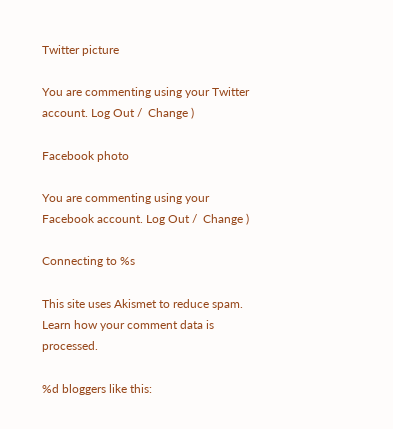Twitter picture

You are commenting using your Twitter account. Log Out /  Change )

Facebook photo

You are commenting using your Facebook account. Log Out /  Change )

Connecting to %s

This site uses Akismet to reduce spam. Learn how your comment data is processed.

%d bloggers like this: